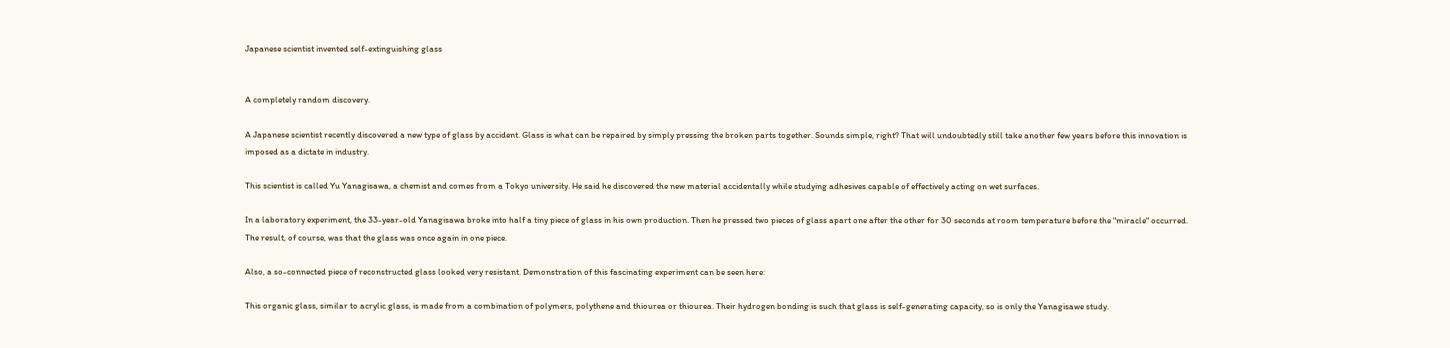Japanese scientist invented self-extinguishing glass


A completely random discovery.

A Japanese scientist recently discovered a new type of glass by accident. Glass is what can be repaired by simply pressing the broken parts together. Sounds simple, right? That will undoubtedly still take another few years before this innovation is imposed as a dictate in industry.

This scientist is called Yu Yanagisawa, a chemist and comes from a Tokyo university. He said he discovered the new material accidentally while studying adhesives capable of effectively acting on wet surfaces.

In a laboratory experiment, the 33-year-old Yanagisawa broke into half a tiny piece of glass in his own production. Then he pressed two pieces of glass apart one after the other for 30 seconds at room temperature before the "miracle" occurred. The result, of course, was that the glass was once again in one piece.

Also, a so-connected piece of reconstructed glass looked very resistant. Demonstration of this fascinating experiment can be seen here:

This organic glass, similar to acrylic glass, is made from a combination of polymers, polythene and thiourea or thiourea. Their hydrogen bonding is such that glass is self-generating capacity, so is only the Yanagisawe study.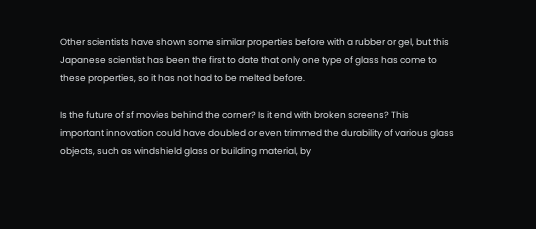Other scientists have shown some similar properties before with a rubber or gel, but this Japanese scientist has been the first to date that only one type of glass has come to these properties, so it has not had to be melted before.

Is the future of sf movies behind the corner? Is it end with broken screens? This important innovation could have doubled or even trimmed the durability of various glass objects, such as windshield glass or building material, by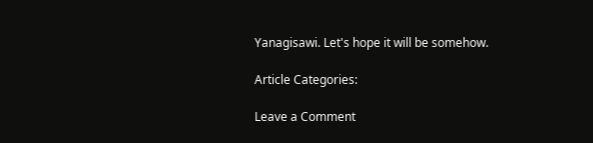Yanagisawi. Let's hope it will be somehow.

Article Categories:

Leave a Comment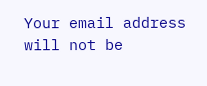Your email address will not be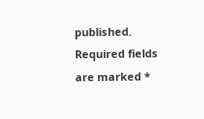published. Required fields are marked *